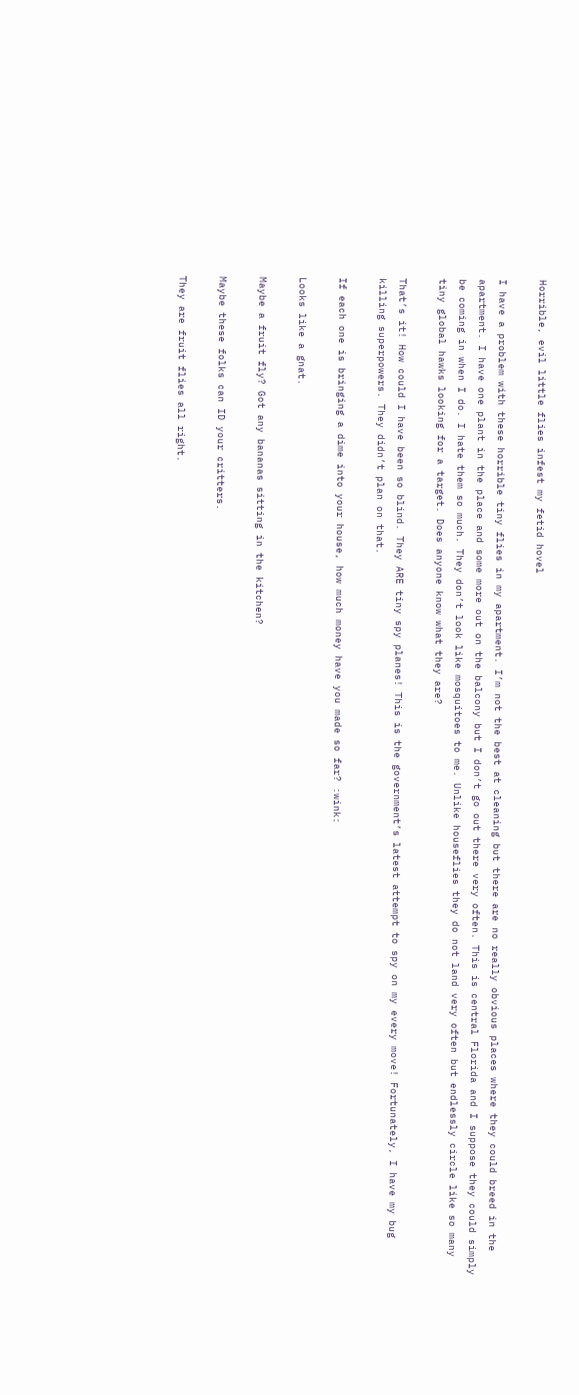Horrible, evil little flies infest my fetid hovel

I have a problem with these horrible tiny flies in my apartment. I’m not the best at cleaning but there are no really obvious places where they could breed in the apartment. I have one plant in the place and some more out on the balcony but I don’t go out there very often. This is central Florida and I suppose they could simply be coming in when I do. I hate them so much. They don’t look like mosquitoes to me. Unlike houseflies they do not land very often but endlessly circle like so many tiny global hawks looking for a target. Does anyone know what they are?

That’s it! How could I have been so blind. They ARE tiny spy planes! This is the government’s latest attempt to spy on my every move! Fortunately, I have my bug killing superpowers. They didn’t plan on that.

If each one is bringing a dime into your house, how much money have you made so far? :wink:

Looks like a gnat.

Maybe a fruit fly? Got any bananas sitting in the kitchen?

Maybe these folks can ID your critters.

They are fruit flies all right.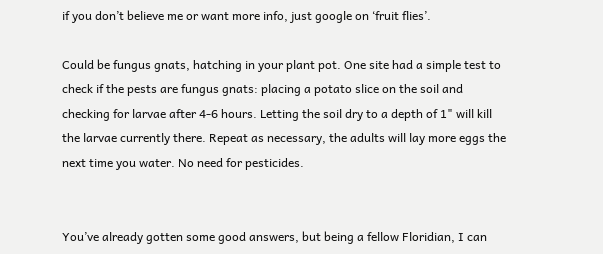if you don’t believe me or want more info, just google on ‘fruit flies’.

Could be fungus gnats, hatching in your plant pot. One site had a simple test to check if the pests are fungus gnats: placing a potato slice on the soil and checking for larvae after 4-6 hours. Letting the soil dry to a depth of 1" will kill the larvae currently there. Repeat as necessary, the adults will lay more eggs the next time you water. No need for pesticides.


You’ve already gotten some good answers, but being a fellow Floridian, I can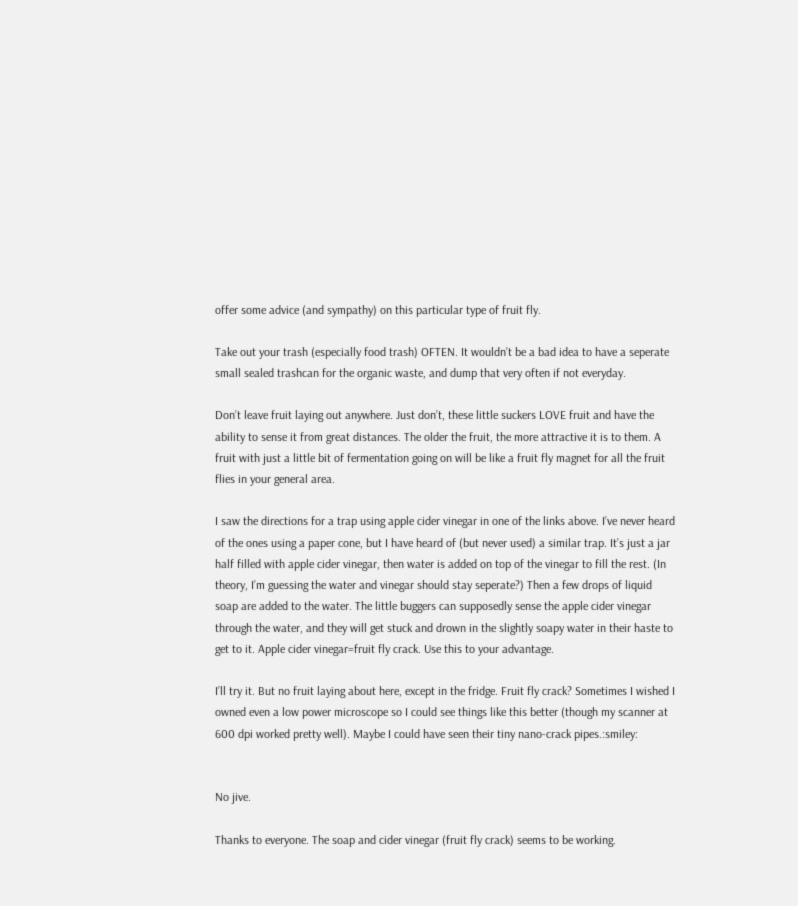offer some advice (and sympathy) on this particular type of fruit fly.

Take out your trash (especially food trash) OFTEN. It wouldn’t be a bad idea to have a seperate small sealed trashcan for the organic waste, and dump that very often if not everyday.

Don’t leave fruit laying out anywhere. Just don’t, these little suckers LOVE fruit and have the ability to sense it from great distances. The older the fruit, the more attractive it is to them. A fruit with just a little bit of fermentation going on will be like a fruit fly magnet for all the fruit flies in your general area.

I saw the directions for a trap using apple cider vinegar in one of the links above. I’ve never heard of the ones using a paper cone, but I have heard of (but never used) a similar trap. It’s just a jar half filled with apple cider vinegar, then water is added on top of the vinegar to fill the rest. (In theory, I’m guessing the water and vinegar should stay seperate?) Then a few drops of liquid soap are added to the water. The little buggers can supposedly sense the apple cider vinegar through the water, and they will get stuck and drown in the slightly soapy water in their haste to get to it. Apple cider vinegar=fruit fly crack. Use this to your advantage.

I’ll try it. But no fruit laying about here, except in the fridge. Fruit fly crack? Sometimes I wished I owned even a low power microscope so I could see things like this better (though my scanner at 600 dpi worked pretty well). Maybe I could have seen their tiny nano-crack pipes.:smiley:


No jive.

Thanks to everyone. The soap and cider vinegar (fruit fly crack) seems to be working.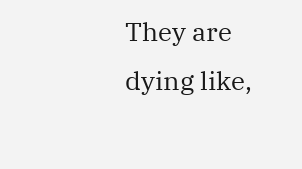They are dying like,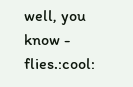well, you know - flies.:cool: